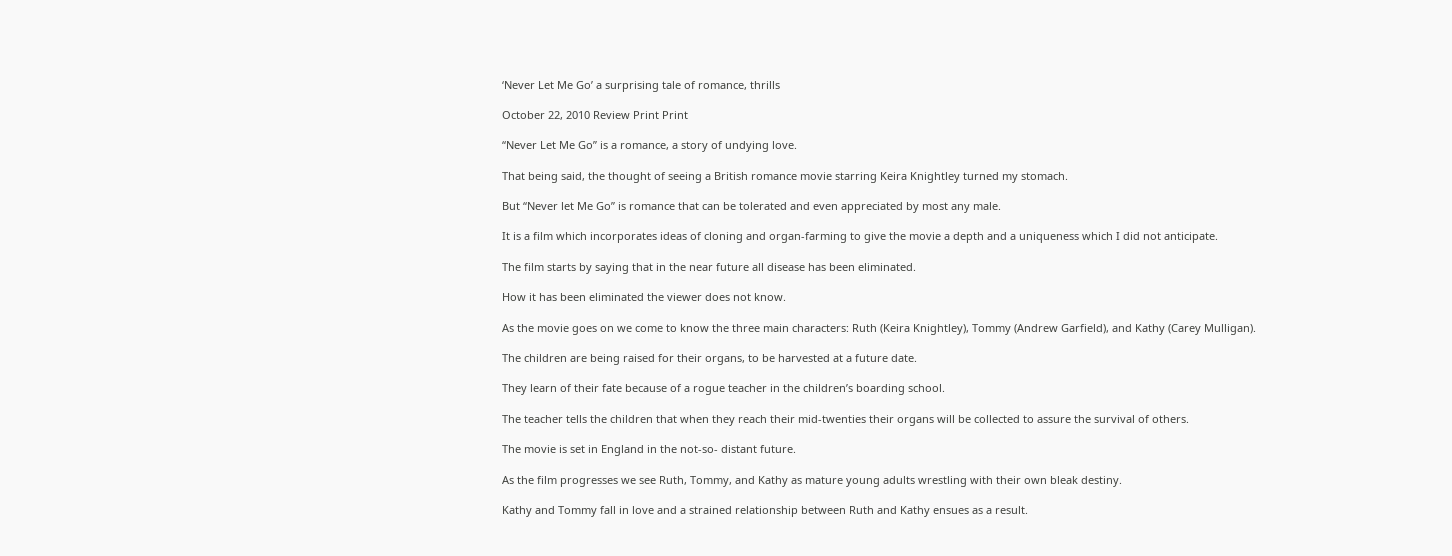‘Never Let Me Go’ a surprising tale of romance, thrills

October 22, 2010 Review Print Print

“Never Let Me Go” is a romance, a story of undying love.

That being said, the thought of seeing a British romance movie starring Keira Knightley turned my stomach.

But “Never let Me Go” is romance that can be tolerated and even appreciated by most any male.

It is a film which incorporates ideas of cloning and organ-farming to give the movie a depth and a uniqueness which I did not anticipate.

The film starts by saying that in the near future all disease has been eliminated.

How it has been eliminated the viewer does not know.

As the movie goes on we come to know the three main characters: Ruth (Keira Knightley), Tommy (Andrew Garfield), and Kathy (Carey Mulligan).

The children are being raised for their organs, to be harvested at a future date.

They learn of their fate because of a rogue teacher in the children’s boarding school.

The teacher tells the children that when they reach their mid-twenties their organs will be collected to assure the survival of others.

The movie is set in England in the not-so- distant future.

As the film progresses we see Ruth, Tommy, and Kathy as mature young adults wrestling with their own bleak destiny.

Kathy and Tommy fall in love and a strained relationship between Ruth and Kathy ensues as a result.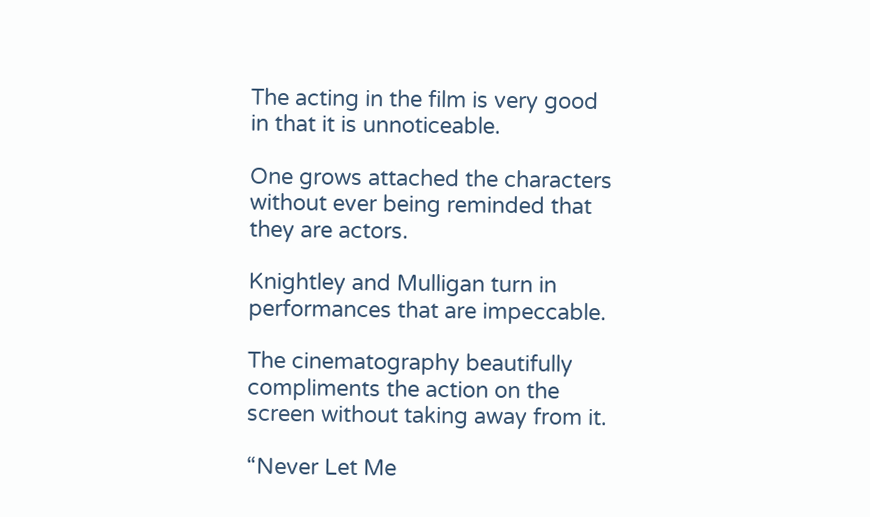The acting in the film is very good in that it is unnoticeable.

One grows attached the characters without ever being reminded that they are actors.

Knightley and Mulligan turn in performances that are impeccable.

The cinematography beautifully compliments the action on the screen without taking away from it.

“Never Let Me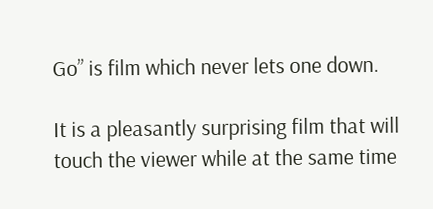Go” is film which never lets one down.

It is a pleasantly surprising film that will touch the viewer while at the same time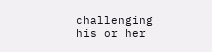challenging his or her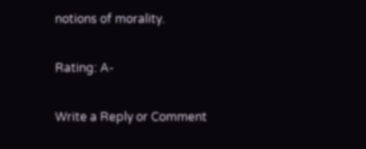notions of morality.

Rating: A-

Write a Reply or Comment